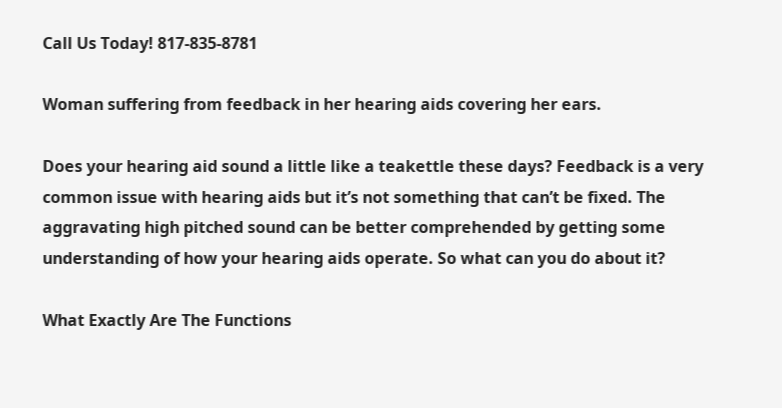Call Us Today! 817-835-8781

Woman suffering from feedback in her hearing aids covering her ears.

Does your hearing aid sound a little like a teakettle these days? Feedback is a very common issue with hearing aids but it’s not something that can’t be fixed. The aggravating high pitched sound can be better comprehended by getting some understanding of how your hearing aids operate. So what can you do about it?

What Exactly Are The Functions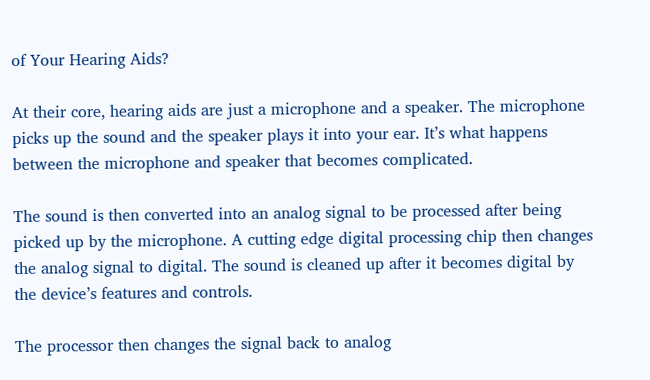of Your Hearing Aids?

At their core, hearing aids are just a microphone and a speaker. The microphone picks up the sound and the speaker plays it into your ear. It’s what happens between the microphone and speaker that becomes complicated.

The sound is then converted into an analog signal to be processed after being picked up by the microphone. A cutting edge digital processing chip then changes the analog signal to digital. The sound is cleaned up after it becomes digital by the device’s features and controls.

The processor then changes the signal back to analog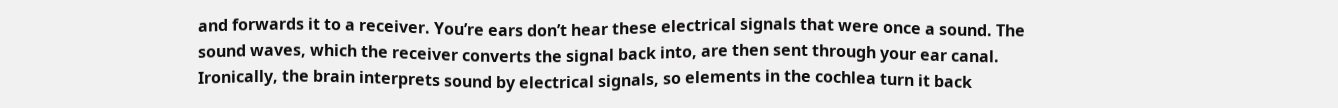and forwards it to a receiver. You’re ears don’t hear these electrical signals that were once a sound. The sound waves, which the receiver converts the signal back into, are then sent through your ear canal. Ironically, the brain interprets sound by electrical signals, so elements in the cochlea turn it back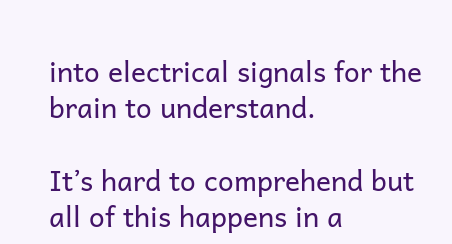into electrical signals for the brain to understand.

It’s hard to comprehend but all of this happens in a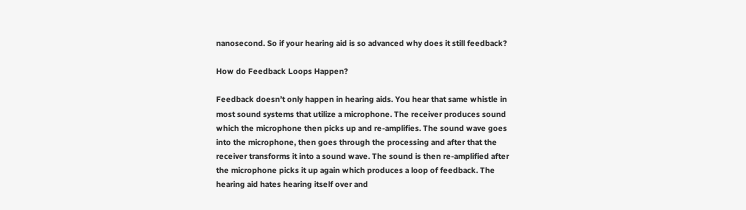nanosecond. So if your hearing aid is so advanced why does it still feedback?

How do Feedback Loops Happen?

Feedback doesn’t only happen in hearing aids. You hear that same whistle in most sound systems that utilize a microphone. The receiver produces sound which the microphone then picks up and re-amplifies. The sound wave goes into the microphone, then goes through the processing and after that the receiver transforms it into a sound wave. The sound is then re-amplified after the microphone picks it up again which produces a loop of feedback. The hearing aid hates hearing itself over and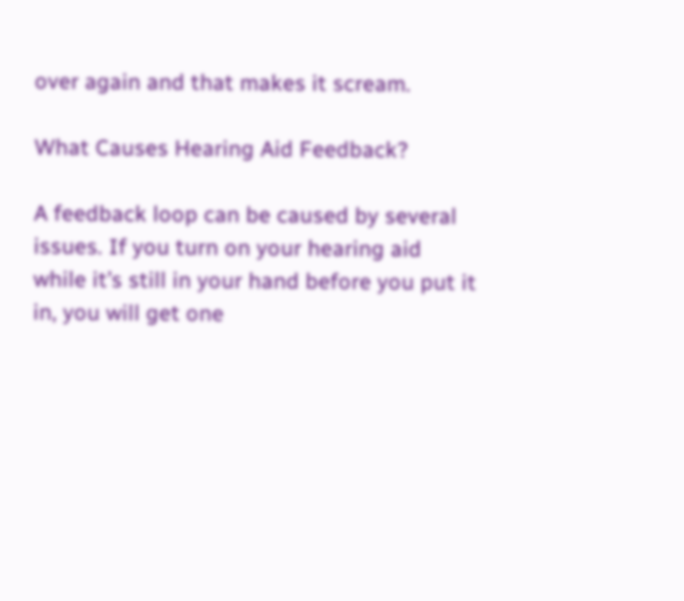over again and that makes it scream.

What Causes Hearing Aid Feedback?

A feedback loop can be caused by several issues. If you turn on your hearing aid while it’s still in your hand before you put it in, you will get one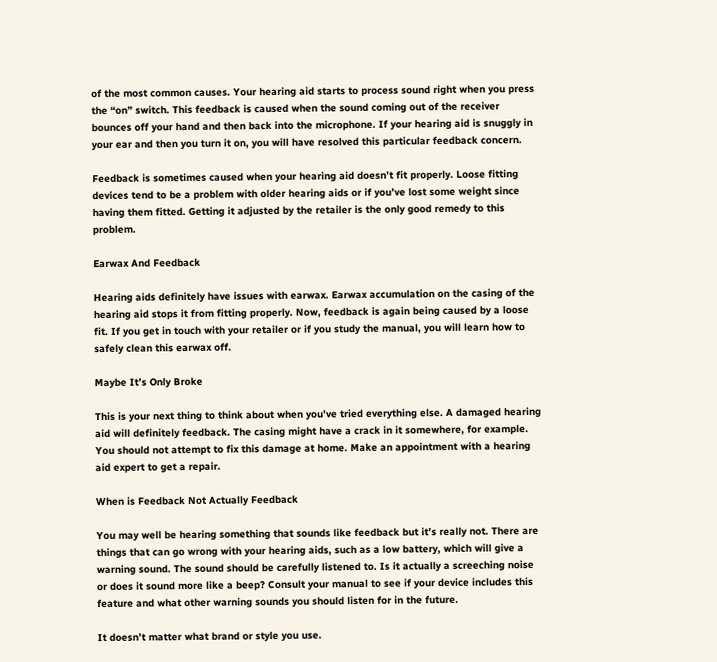of the most common causes. Your hearing aid starts to process sound right when you press the “on” switch. This feedback is caused when the sound coming out of the receiver bounces off your hand and then back into the microphone. If your hearing aid is snuggly in your ear and then you turn it on, you will have resolved this particular feedback concern.

Feedback is sometimes caused when your hearing aid doesn’t fit properly. Loose fitting devices tend to be a problem with older hearing aids or if you’ve lost some weight since having them fitted. Getting it adjusted by the retailer is the only good remedy to this problem.

Earwax And Feedback

Hearing aids definitely have issues with earwax. Earwax accumulation on the casing of the hearing aid stops it from fitting properly. Now, feedback is again being caused by a loose fit. If you get in touch with your retailer or if you study the manual, you will learn how to safely clean this earwax off.

Maybe It’s Only Broke

This is your next thing to think about when you’ve tried everything else. A damaged hearing aid will definitely feedback. The casing might have a crack in it somewhere, for example. You should not attempt to fix this damage at home. Make an appointment with a hearing aid expert to get a repair.

When is Feedback Not Actually Feedback

You may well be hearing something that sounds like feedback but it’s really not. There are things that can go wrong with your hearing aids, such as a low battery, which will give a warning sound. The sound should be carefully listened to. Is it actually a screeching noise or does it sound more like a beep? Consult your manual to see if your device includes this feature and what other warning sounds you should listen for in the future.

It doesn’t matter what brand or style you use.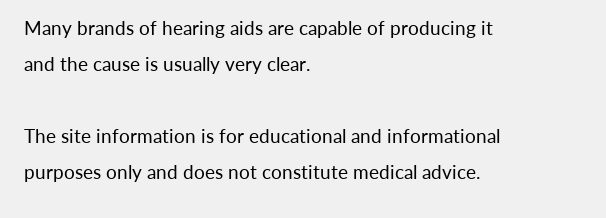Many brands of hearing aids are capable of producing it and the cause is usually very clear.

The site information is for educational and informational purposes only and does not constitute medical advice.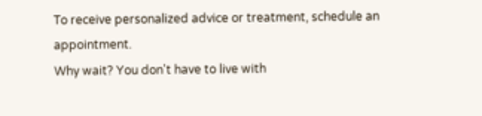To receive personalized advice or treatment, schedule an appointment.
Why wait? You don't have to live with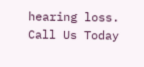hearing loss. Call Us Today